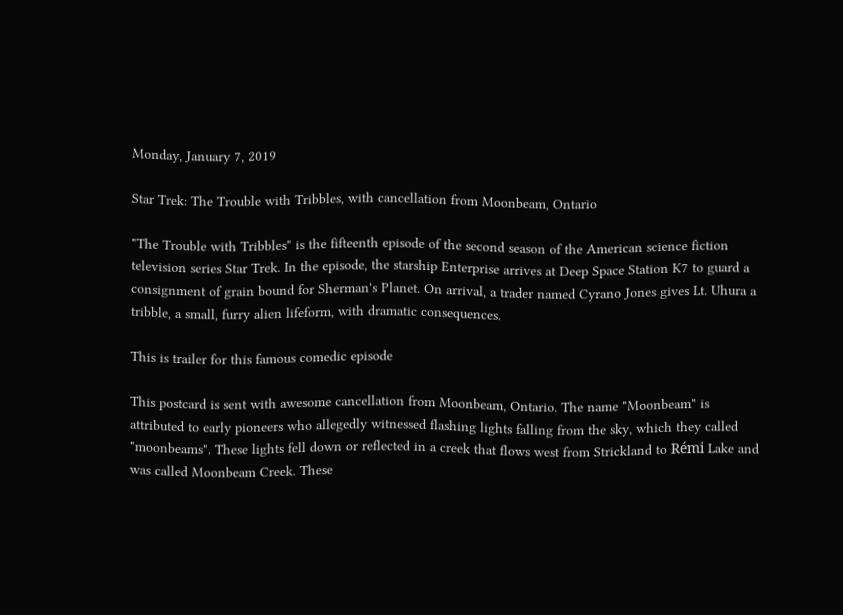Monday, January 7, 2019

Star Trek: The Trouble with Tribbles, with cancellation from Moonbeam, Ontario

"The Trouble with Tribbles" is the fifteenth episode of the second season of the American science fiction television series Star Trek. In the episode, the starship Enterprise arrives at Deep Space Station K7 to guard a consignment of grain bound for Sherman's Planet. On arrival, a trader named Cyrano Jones gives Lt. Uhura a tribble, a small, furry alien lifeform, with dramatic consequences.

This is trailer for this famous comedic episode

This postcard is sent with awesome cancellation from Moonbeam, Ontario. The name "Moonbeam" is attributed to early pioneers who allegedly witnessed flashing lights falling from the sky, which they called "moonbeams". These lights fell down or reflected in a creek that flows west from Strickland to Rémi Lake and was called Moonbeam Creek. These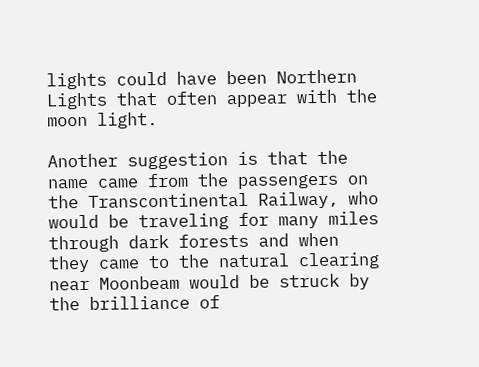lights could have been Northern Lights that often appear with the moon light.

Another suggestion is that the name came from the passengers on the Transcontinental Railway, who would be traveling for many miles through dark forests and when they came to the natural clearing near Moonbeam would be struck by the brilliance of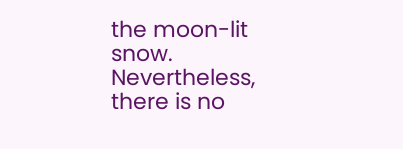the moon-lit snow. Nevertheless, there is no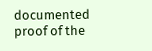documented proof of the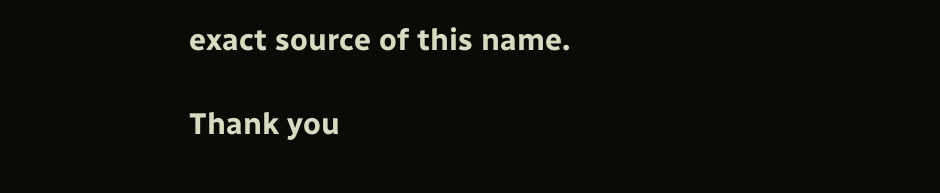exact source of this name.

Thank you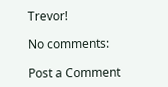Trevor!

No comments:

Post a Comment